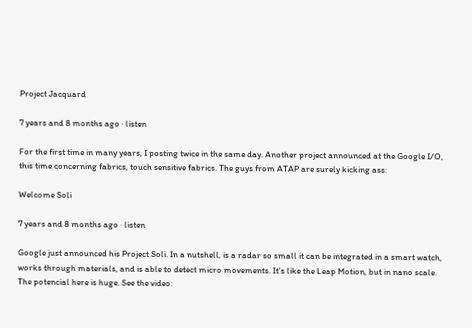Project Jacquard

7 years and 8 months ago · listen

For the first time in many years, I posting twice in the same day. Another project announced at the Google I/O, this time concerning fabrics, touch sensitive fabrics. The guys from ATAP are surely kicking ass:

Welcome Soli

7 years and 8 months ago · listen

Google just announced his Project Soli. In a nutshell, is a radar so small it can be integrated in a smart watch, works through materials, and is able to detect micro movements. It's like the Leap Motion, but in nano scale. The potencial here is huge. See the video: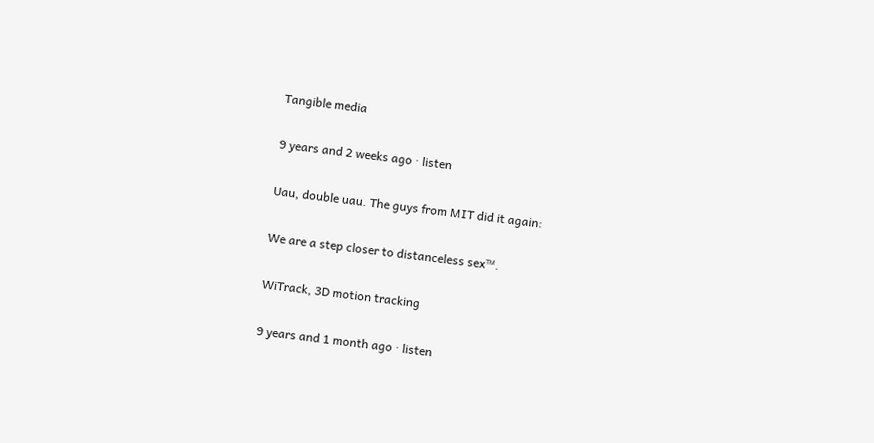Tangible media

9 years and 2 weeks ago · listen

Uau, double uau. The guys from MIT did it again:

We are a step closer to distanceless sex™.

WiTrack, 3D motion tracking

9 years and 1 month ago · listen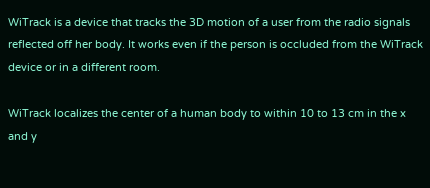WiTrack is a device that tracks the 3D motion of a user from the radio signals reflected off her body. It works even if the person is occluded from the WiTrack device or in a different room.

WiTrack localizes the center of a human body to within 10 to 13 cm in the x and y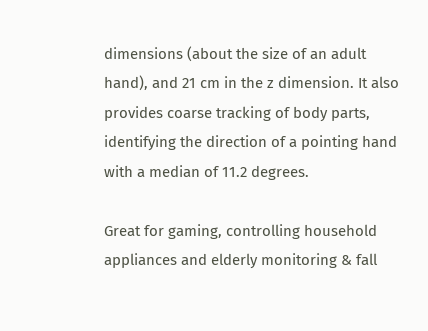dimensions (about the size of an adult hand), and 21 cm in the z dimension. It also provides coarse tracking of body parts, identifying the direction of a pointing hand with a median of 11.2 degrees.

Great for gaming, controlling household appliances and elderly monitoring & fall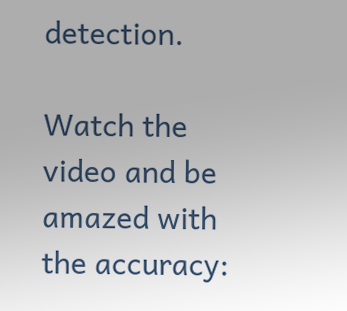detection.

Watch the video and be amazed with the accuracy: